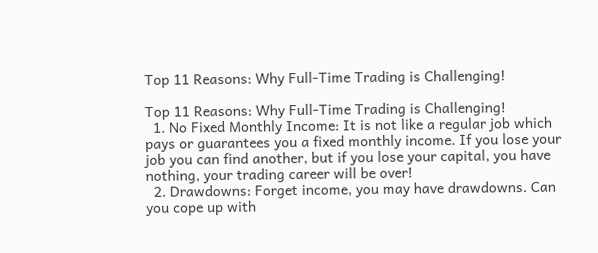Top 11 Reasons: Why Full-Time Trading is Challenging!

Top 11 Reasons: Why Full-Time Trading is Challenging!
  1. No Fixed Monthly Income: It is not like a regular job which pays or guarantees you a fixed monthly income. If you lose your job you can find another, but if you lose your capital, you have nothing, your trading career will be over!
  2. Drawdowns: Forget income, you may have drawdowns. Can you cope up with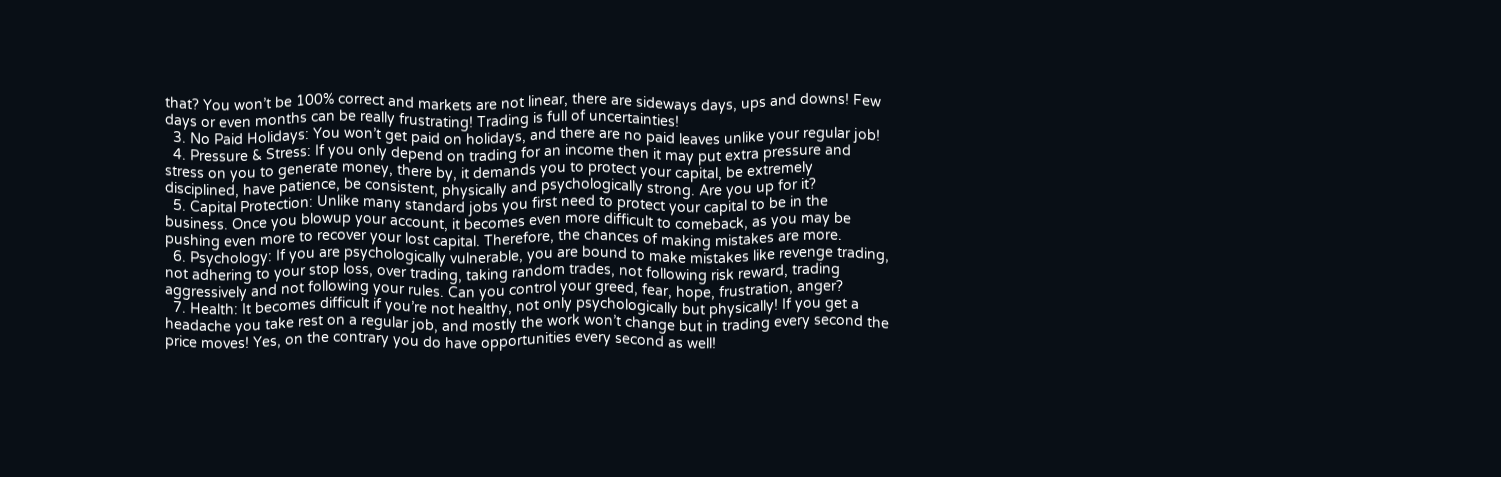that? You won’t be 100% correct and markets are not linear, there are sideways days, ups and downs! Few days or even months can be really frustrating! Trading is full of uncertainties!
  3. No Paid Holidays: You won’t get paid on holidays, and there are no paid leaves unlike your regular job!
  4. Pressure & Stress: If you only depend on trading for an income then it may put extra pressure and stress on you to generate money, there by, it demands you to protect your capital, be extremely disciplined, have patience, be consistent, physically and psychologically strong. Are you up for it?
  5. Capital Protection: Unlike many standard jobs you first need to protect your capital to be in the business. Once you blowup your account, it becomes even more difficult to comeback, as you may be pushing even more to recover your lost capital. Therefore, the chances of making mistakes are more.
  6. Psychology: If you are psychologically vulnerable, you are bound to make mistakes like revenge trading, not adhering to your stop loss, over trading, taking random trades, not following risk reward, trading aggressively and not following your rules. Can you control your greed, fear, hope, frustration, anger?
  7. Health: It becomes difficult if you’re not healthy, not only psychologically but physically! If you get a headache you take rest on a regular job, and mostly the work won’t change but in trading every second the price moves! Yes, on the contrary you do have opportunities every second as well!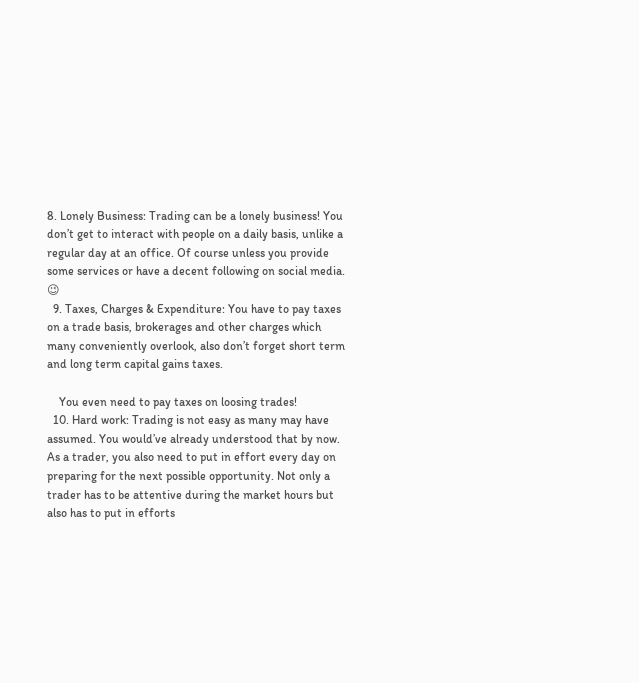8. Lonely Business: Trading can be a lonely business! You don’t get to interact with people on a daily basis, unlike a regular day at an office. Of course unless you provide some services or have a decent following on social media. 😉
  9. Taxes, Charges & Expenditure: You have to pay taxes on a trade basis, brokerages and other charges which many conveniently overlook, also don’t forget short term and long term capital gains taxes.

    You even need to pay taxes on loosing trades!
  10. Hard work: Trading is not easy as many may have assumed. You would’ve already understood that by now. As a trader, you also need to put in effort every day on preparing for the next possible opportunity. Not only a trader has to be attentive during the market hours but also has to put in efforts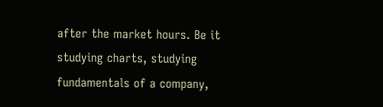after the market hours. Be it studying charts, studying fundamentals of a company,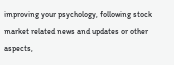improving your psychology, following stock market related news and updates or other aspects,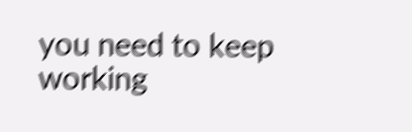you need to keep working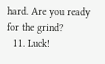hard. Are you ready for the grind?
  11. Luck!